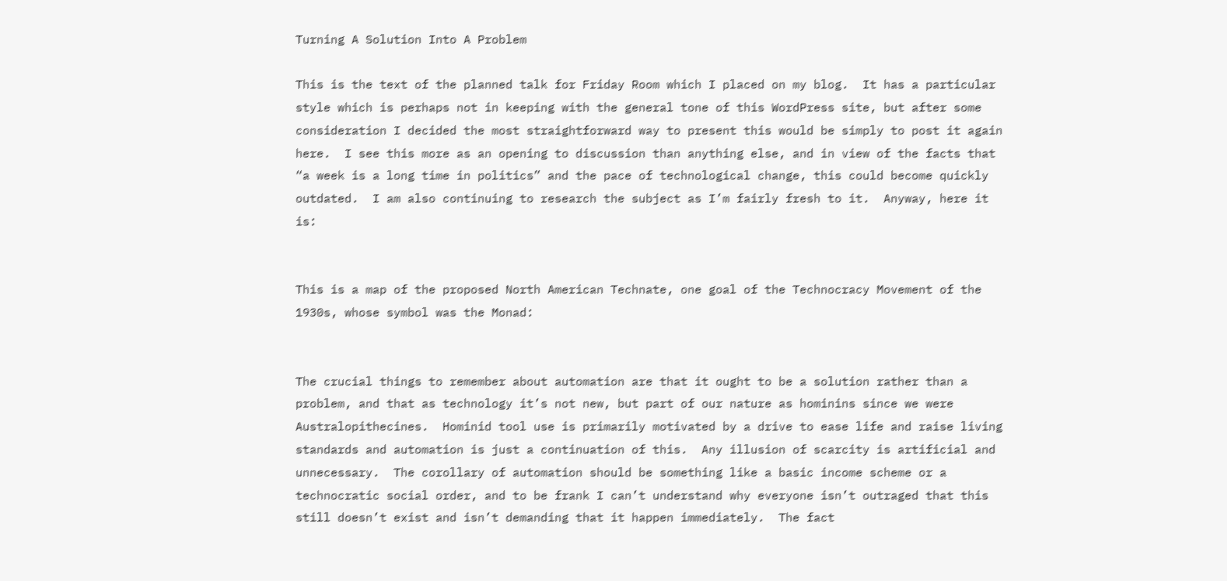Turning A Solution Into A Problem

This is the text of the planned talk for Friday Room which I placed on my blog.  It has a particular style which is perhaps not in keeping with the general tone of this WordPress site, but after some consideration I decided the most straightforward way to present this would be simply to post it again here.  I see this more as an opening to discussion than anything else, and in view of the facts that “a week is a long time in politics” and the pace of technological change, this could become quickly outdated.  I am also continuing to research the subject as I’m fairly fresh to it.  Anyway, here it is:


This is a map of the proposed North American Technate, one goal of the Technocracy Movement of the 1930s, whose symbol was the Monad:


The crucial things to remember about automation are that it ought to be a solution rather than a problem, and that as technology it’s not new, but part of our nature as hominins since we were Australopithecines.  Hominid tool use is primarily motivated by a drive to ease life and raise living standards and automation is just a continuation of this.  Any illusion of scarcity is artificial and unnecessary.  The corollary of automation should be something like a basic income scheme or a technocratic social order, and to be frank I can’t understand why everyone isn’t outraged that this still doesn’t exist and isn’t demanding that it happen immediately.  The fact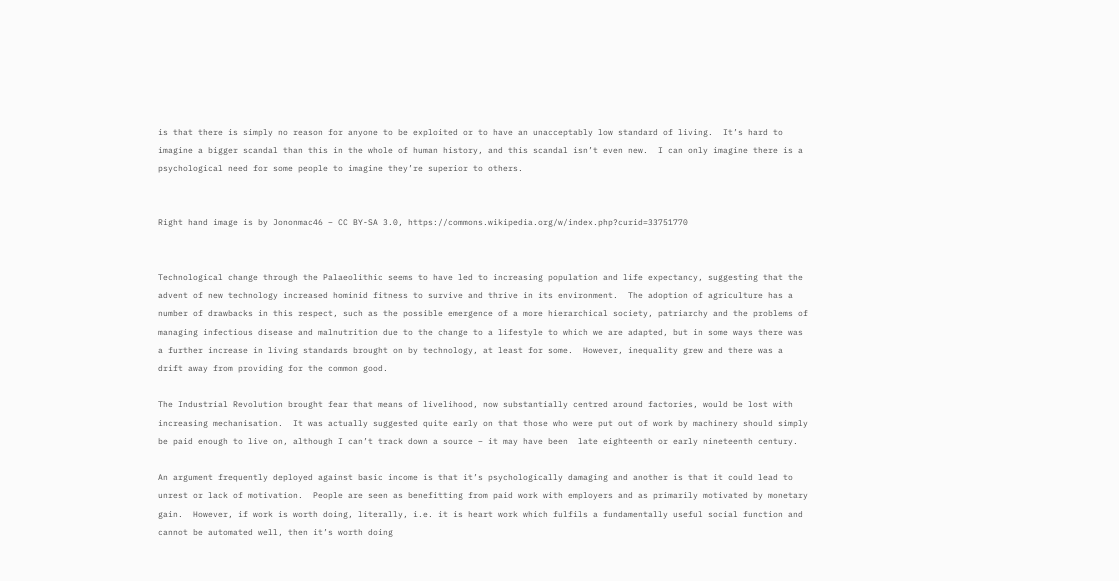is that there is simply no reason for anyone to be exploited or to have an unacceptably low standard of living.  It’s hard to imagine a bigger scandal than this in the whole of human history, and this scandal isn’t even new.  I can only imagine there is a psychological need for some people to imagine they’re superior to others.


Right hand image is by Jononmac46 – CC BY-SA 3.0, https://commons.wikipedia.org/w/index.php?curid=33751770


Technological change through the Palaeolithic seems to have led to increasing population and life expectancy, suggesting that the advent of new technology increased hominid fitness to survive and thrive in its environment.  The adoption of agriculture has a number of drawbacks in this respect, such as the possible emergence of a more hierarchical society, patriarchy and the problems of managing infectious disease and malnutrition due to the change to a lifestyle to which we are adapted, but in some ways there was a further increase in living standards brought on by technology, at least for some.  However, inequality grew and there was a drift away from providing for the common good.

The Industrial Revolution brought fear that means of livelihood, now substantially centred around factories, would be lost with increasing mechanisation.  It was actually suggested quite early on that those who were put out of work by machinery should simply be paid enough to live on, although I can’t track down a source – it may have been  late eighteenth or early nineteenth century.

An argument frequently deployed against basic income is that it’s psychologically damaging and another is that it could lead to unrest or lack of motivation.  People are seen as benefitting from paid work with employers and as primarily motivated by monetary gain.  However, if work is worth doing, literally, i.e. it is heart work which fulfils a fundamentally useful social function and cannot be automated well, then it’s worth doing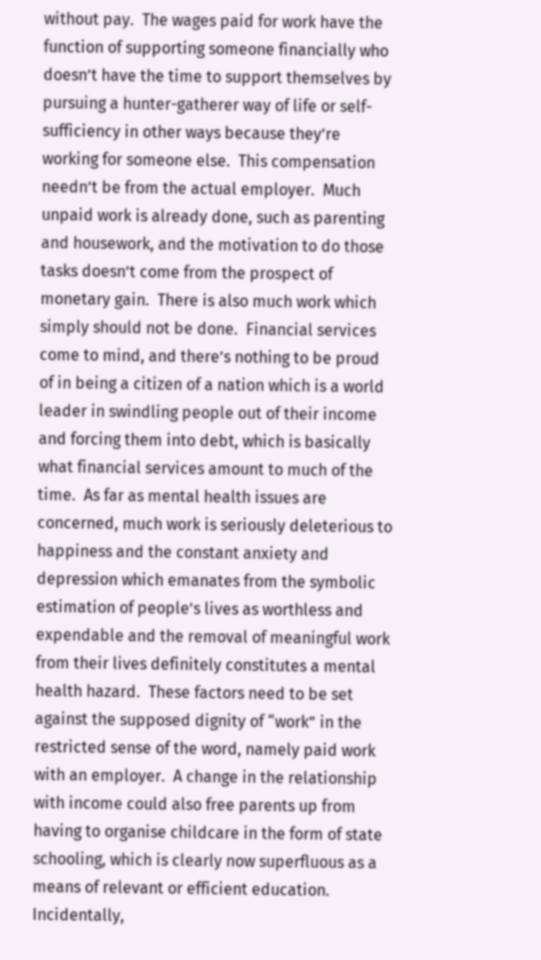without pay.  The wages paid for work have the function of supporting someone financially who doesn’t have the time to support themselves by pursuing a hunter-gatherer way of life or self-sufficiency in other ways because they’re working for someone else.  This compensation needn’t be from the actual employer.  Much unpaid work is already done, such as parenting and housework, and the motivation to do those tasks doesn’t come from the prospect of monetary gain.  There is also much work which simply should not be done.  Financial services come to mind, and there’s nothing to be proud of in being a citizen of a nation which is a world leader in swindling people out of their income and forcing them into debt, which is basically what financial services amount to much of the time.  As far as mental health issues are concerned, much work is seriously deleterious to happiness and the constant anxiety and depression which emanates from the symbolic estimation of people’s lives as worthless and expendable and the removal of meaningful work from their lives definitely constitutes a mental health hazard.  These factors need to be set against the supposed dignity of “work” in the restricted sense of the word, namely paid work with an employer.  A change in the relationship with income could also free parents up from having to organise childcare in the form of state schooling, which is clearly now superfluous as a means of relevant or efficient education.  Incidentally,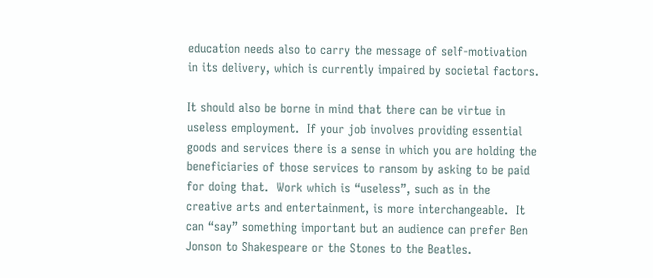education needs also to carry the message of self-motivation in its delivery, which is currently impaired by societal factors.

It should also be borne in mind that there can be virtue in useless employment.  If your job involves providing essential goods and services there is a sense in which you are holding the beneficiaries of those services to ransom by asking to be paid for doing that.  Work which is “useless”, such as in the creative arts and entertainment, is more interchangeable.  It can “say” something important but an audience can prefer Ben Jonson to Shakespeare or the Stones to the Beatles.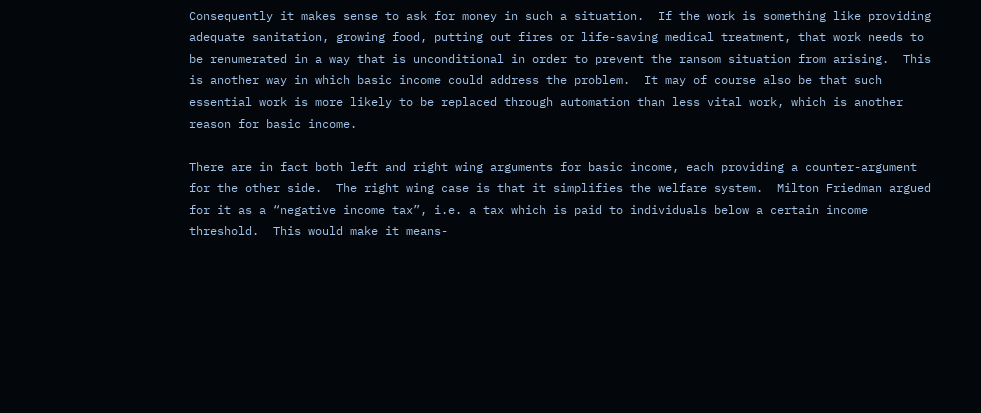Consequently it makes sense to ask for money in such a situation.  If the work is something like providing adequate sanitation, growing food, putting out fires or life-saving medical treatment, that work needs to be renumerated in a way that is unconditional in order to prevent the ransom situation from arising.  This is another way in which basic income could address the problem.  It may of course also be that such essential work is more likely to be replaced through automation than less vital work, which is another reason for basic income.

There are in fact both left and right wing arguments for basic income, each providing a counter-argument for the other side.  The right wing case is that it simplifies the welfare system.  Milton Friedman argued for it as a “negative income tax”, i.e. a tax which is paid to individuals below a certain income threshold.  This would make it means-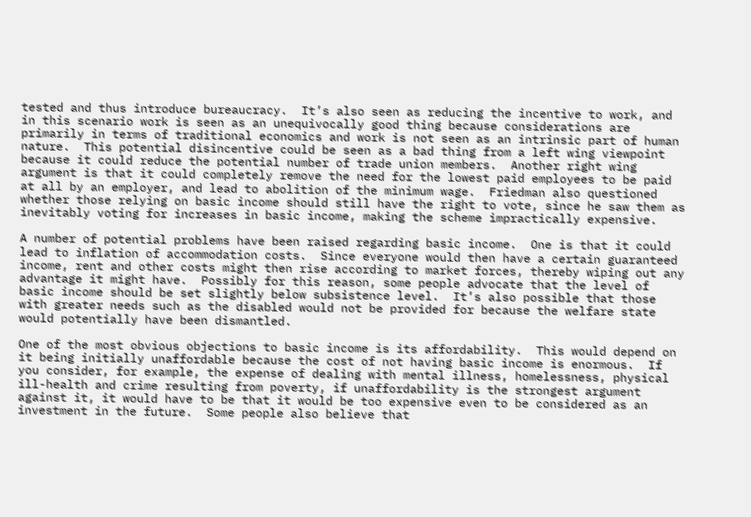tested and thus introduce bureaucracy.  It’s also seen as reducing the incentive to work, and in this scenario work is seen as an unequivocally good thing because considerations are primarily in terms of traditional economics and work is not seen as an intrinsic part of human nature.  This potential disincentive could be seen as a bad thing from a left wing viewpoint because it could reduce the potential number of trade union members.  Another right wing argument is that it could completely remove the need for the lowest paid employees to be paid at all by an employer, and lead to abolition of the minimum wage.  Friedman also questioned whether those relying on basic income should still have the right to vote, since he saw them as inevitably voting for increases in basic income, making the scheme impractically expensive.

A number of potential problems have been raised regarding basic income.  One is that it could lead to inflation of accommodation costs.  Since everyone would then have a certain guaranteed income, rent and other costs might then rise according to market forces, thereby wiping out any advantage it might have.  Possibly for this reason, some people advocate that the level of basic income should be set slightly below subsistence level.  It’s also possible that those with greater needs such as the disabled would not be provided for because the welfare state would potentially have been dismantled.

One of the most obvious objections to basic income is its affordability.  This would depend on it being initially unaffordable because the cost of not having basic income is enormous.  If you consider, for example, the expense of dealing with mental illness, homelessness, physical ill-health and crime resulting from poverty, if unaffordability is the strongest argument against it, it would have to be that it would be too expensive even to be considered as an investment in the future.  Some people also believe that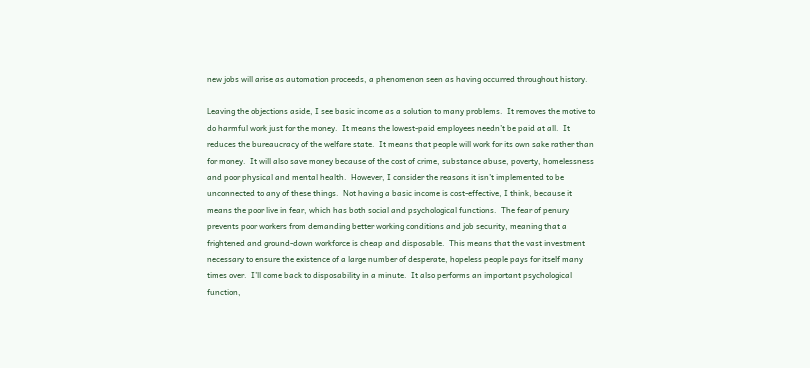new jobs will arise as automation proceeds, a phenomenon seen as having occurred throughout history.

Leaving the objections aside, I see basic income as a solution to many problems.  It removes the motive to do harmful work just for the money.  It means the lowest-paid employees needn’t be paid at all.  It reduces the bureaucracy of the welfare state.  It means that people will work for its own sake rather than for money.  It will also save money because of the cost of crime, substance abuse, poverty, homelessness and poor physical and mental health.  However, I consider the reasons it isn’t implemented to be unconnected to any of these things.  Not having a basic income is cost-effective, I think, because it means the poor live in fear, which has both social and psychological functions.  The fear of penury prevents poor workers from demanding better working conditions and job security, meaning that a frightened and ground-down workforce is cheap and disposable.  This means that the vast investment necessary to ensure the existence of a large number of desperate, hopeless people pays for itself many times over.  I’ll come back to disposability in a minute.  It also performs an important psychological function,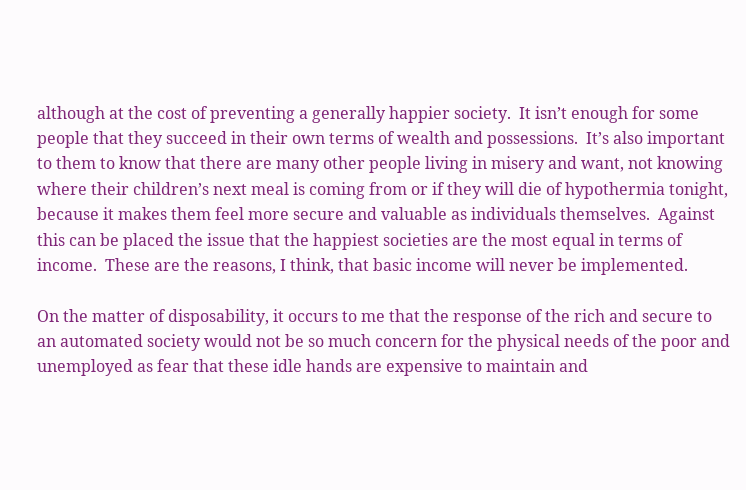although at the cost of preventing a generally happier society.  It isn’t enough for some people that they succeed in their own terms of wealth and possessions.  It’s also important to them to know that there are many other people living in misery and want, not knowing where their children’s next meal is coming from or if they will die of hypothermia tonight, because it makes them feel more secure and valuable as individuals themselves.  Against this can be placed the issue that the happiest societies are the most equal in terms of income.  These are the reasons, I think, that basic income will never be implemented.

On the matter of disposability, it occurs to me that the response of the rich and secure to an automated society would not be so much concern for the physical needs of the poor and unemployed as fear that these idle hands are expensive to maintain and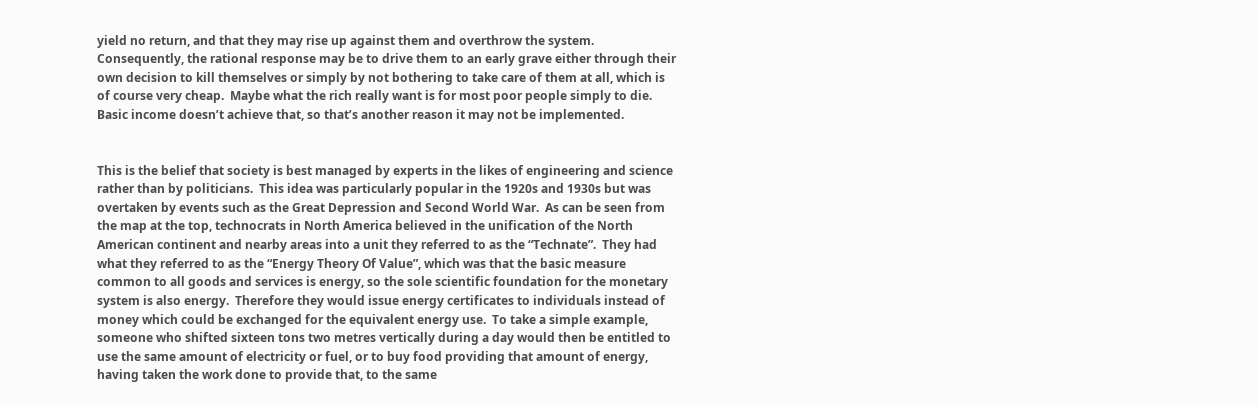yield no return, and that they may rise up against them and overthrow the system.  Consequently, the rational response may be to drive them to an early grave either through their own decision to kill themselves or simply by not bothering to take care of them at all, which is of course very cheap.  Maybe what the rich really want is for most poor people simply to die.  Basic income doesn’t achieve that, so that’s another reason it may not be implemented.


This is the belief that society is best managed by experts in the likes of engineering and science rather than by politicians.  This idea was particularly popular in the 1920s and 1930s but was overtaken by events such as the Great Depression and Second World War.  As can be seen from the map at the top, technocrats in North America believed in the unification of the North American continent and nearby areas into a unit they referred to as the “Technate”.  They had what they referred to as the “Energy Theory Of Value”, which was that the basic measure common to all goods and services is energy, so the sole scientific foundation for the monetary system is also energy.  Therefore they would issue energy certificates to individuals instead of money which could be exchanged for the equivalent energy use.  To take a simple example, someone who shifted sixteen tons two metres vertically during a day would then be entitled to use the same amount of electricity or fuel, or to buy food providing that amount of energy, having taken the work done to provide that, to the same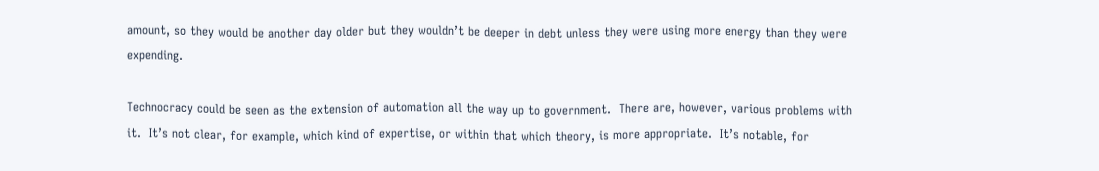amount, so they would be another day older but they wouldn’t be deeper in debt unless they were using more energy than they were expending.

Technocracy could be seen as the extension of automation all the way up to government.  There are, however, various problems with it.  It’s not clear, for example, which kind of expertise, or within that which theory, is more appropriate.  It’s notable, for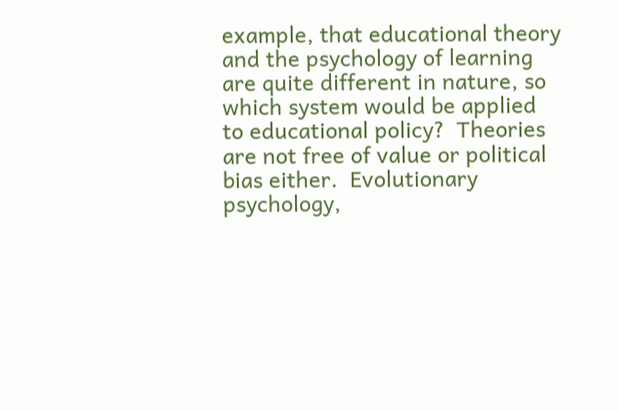example, that educational theory and the psychology of learning are quite different in nature, so  which system would be applied to educational policy?  Theories are not free of value or political bias either.  Evolutionary psychology,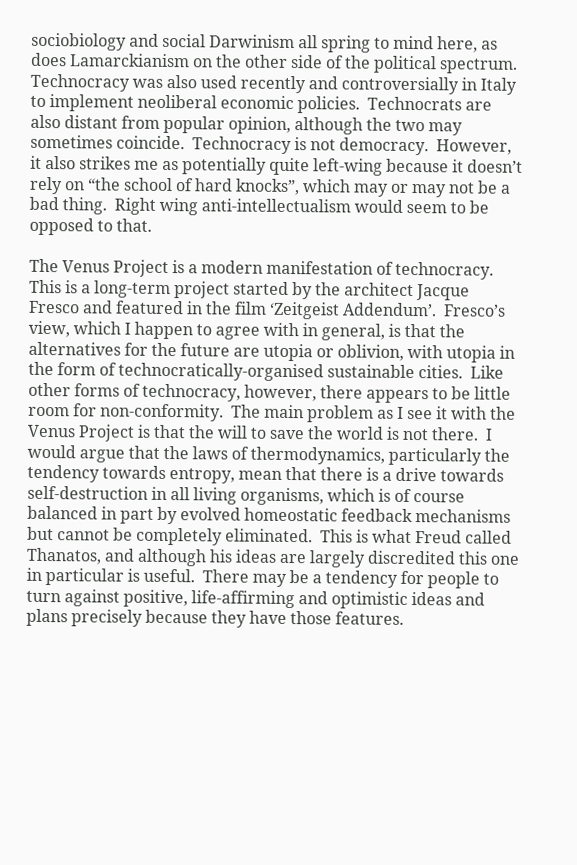sociobiology and social Darwinism all spring to mind here, as does Lamarckianism on the other side of the political spectrum.  Technocracy was also used recently and controversially in Italy to implement neoliberal economic policies.  Technocrats are also distant from popular opinion, although the two may sometimes coincide.  Technocracy is not democracy.  However, it also strikes me as potentially quite left-wing because it doesn’t rely on “the school of hard knocks”, which may or may not be a bad thing.  Right wing anti-intellectualism would seem to be opposed to that.

The Venus Project is a modern manifestation of technocracy.  This is a long-term project started by the architect Jacque Fresco and featured in the film ‘Zeitgeist Addendum’.  Fresco’s view, which I happen to agree with in general, is that the alternatives for the future are utopia or oblivion, with utopia in the form of technocratically-organised sustainable cities.  Like other forms of technocracy, however, there appears to be little room for non-conformity.  The main problem as I see it with the Venus Project is that the will to save the world is not there.  I would argue that the laws of thermodynamics, particularly the tendency towards entropy, mean that there is a drive towards self-destruction in all living organisms, which is of course balanced in part by evolved homeostatic feedback mechanisms but cannot be completely eliminated.  This is what Freud called Thanatos, and although his ideas are largely discredited this one in particular is useful.  There may be a tendency for people to turn against positive, life-affirming and optimistic ideas and plans precisely because they have those features.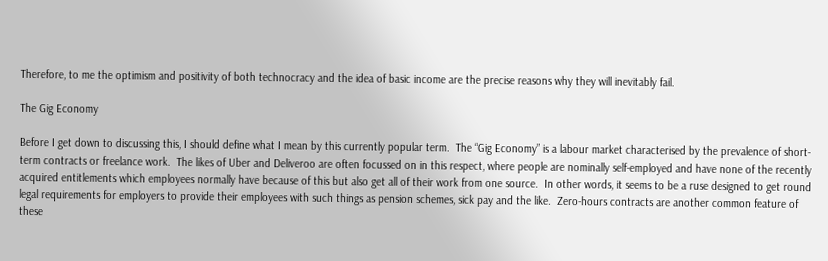Therefore, to me the optimism and positivity of both technocracy and the idea of basic income are the precise reasons why they will inevitably fail.

The Gig Economy

Before I get down to discussing this, I should define what I mean by this currently popular term.  The “Gig Economy” is a labour market characterised by the prevalence of short-term contracts or freelance work.  The likes of Uber and Deliveroo are often focussed on in this respect, where people are nominally self-employed and have none of the recently acquired entitlements which employees normally have because of this but also get all of their work from one source.  In other words, it seems to be a ruse designed to get round legal requirements for employers to provide their employees with such things as pension schemes, sick pay and the like.  Zero-hours contracts are another common feature of these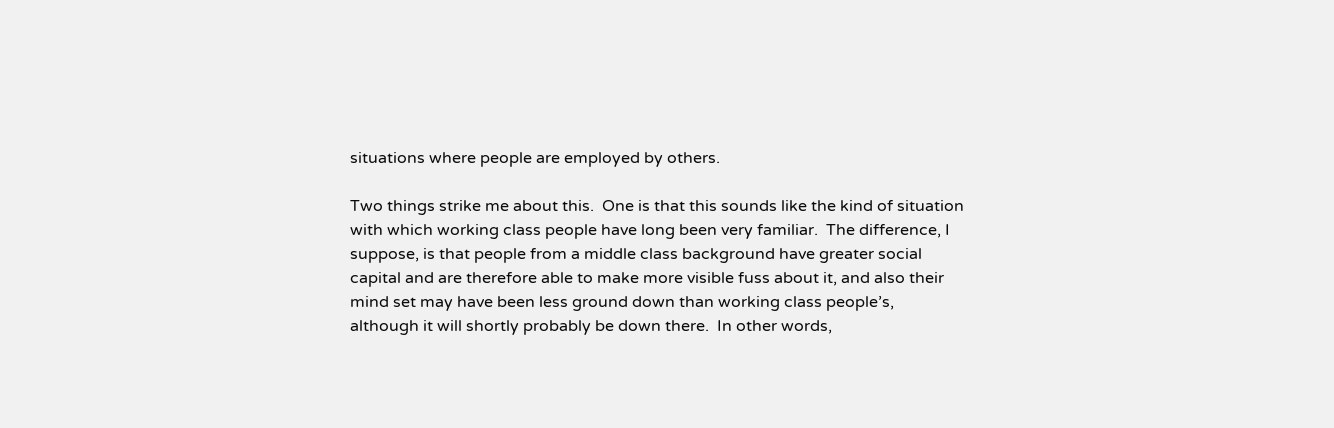situations where people are employed by others.

Two things strike me about this.  One is that this sounds like the kind of situation with which working class people have long been very familiar.  The difference, I suppose, is that people from a middle class background have greater social capital and are therefore able to make more visible fuss about it, and also their mind set may have been less ground down than working class people’s, although it will shortly probably be down there.  In other words,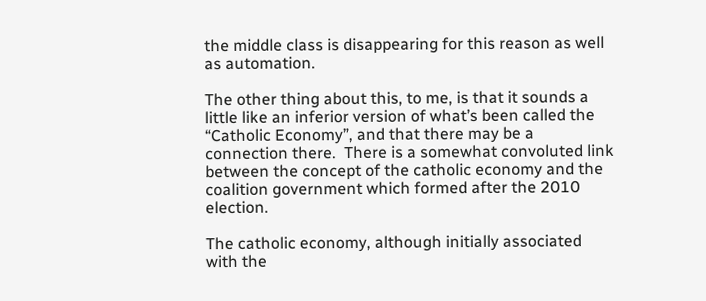the middle class is disappearing for this reason as well as automation.

The other thing about this, to me, is that it sounds a little like an inferior version of what’s been called the “Catholic Economy”, and that there may be a connection there.  There is a somewhat convoluted link between the concept of the catholic economy and the coalition government which formed after the 2010 election.

The catholic economy, although initially associated with the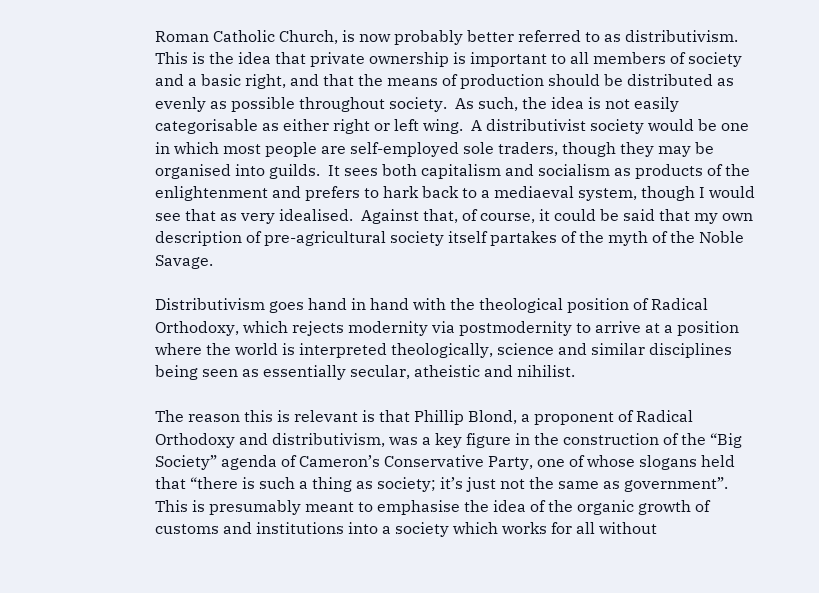Roman Catholic Church, is now probably better referred to as distributivism.  This is the idea that private ownership is important to all members of society and a basic right, and that the means of production should be distributed as evenly as possible throughout society.  As such, the idea is not easily categorisable as either right or left wing.  A distributivist society would be one in which most people are self-employed sole traders, though they may be organised into guilds.  It sees both capitalism and socialism as products of the enlightenment and prefers to hark back to a mediaeval system, though I would see that as very idealised.  Against that, of course, it could be said that my own description of pre-agricultural society itself partakes of the myth of the Noble Savage.

Distributivism goes hand in hand with the theological position of Radical Orthodoxy, which rejects modernity via postmodernity to arrive at a position where the world is interpreted theologically, science and similar disciplines being seen as essentially secular, atheistic and nihilist.

The reason this is relevant is that Phillip Blond, a proponent of Radical Orthodoxy and distributivism, was a key figure in the construction of the “Big Society” agenda of Cameron’s Conservative Party, one of whose slogans held that “there is such a thing as society; it’s just not the same as government”.  This is presumably meant to emphasise the idea of the organic growth of customs and institutions into a society which works for all without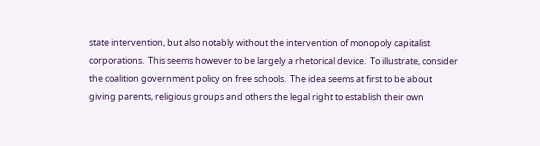state intervention, but also notably without the intervention of monopoly capitalist corporations.  This seems however to be largely a rhetorical device.  To illustrate, consider the coalition government policy on free schools.  The idea seems at first to be about giving parents, religious groups and others the legal right to establish their own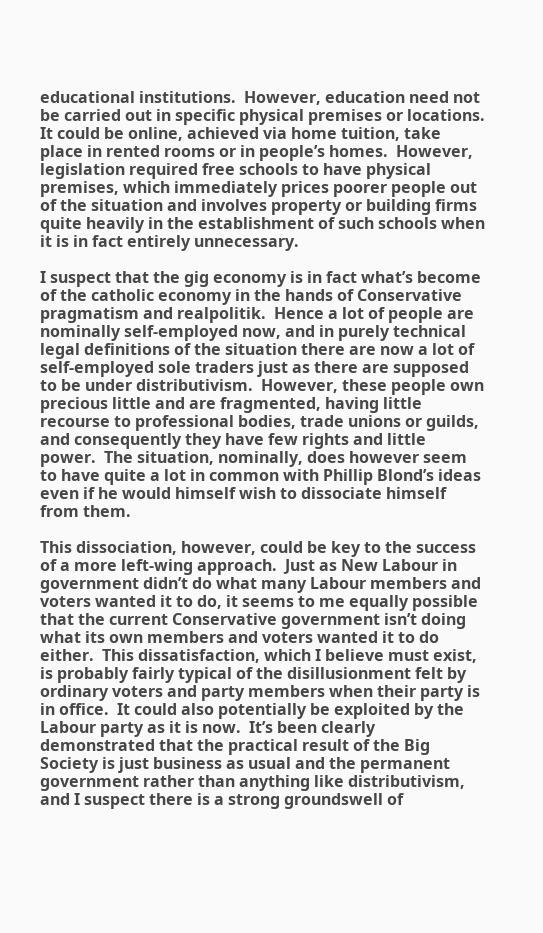educational institutions.  However, education need not be carried out in specific physical premises or locations.  It could be online, achieved via home tuition, take place in rented rooms or in people’s homes.  However, legislation required free schools to have physical premises, which immediately prices poorer people out of the situation and involves property or building firms quite heavily in the establishment of such schools when it is in fact entirely unnecessary.

I suspect that the gig economy is in fact what’s become of the catholic economy in the hands of Conservative pragmatism and realpolitik.  Hence a lot of people are nominally self-employed now, and in purely technical legal definitions of the situation there are now a lot of self-employed sole traders just as there are supposed to be under distributivism.  However, these people own precious little and are fragmented, having little recourse to professional bodies, trade unions or guilds, and consequently they have few rights and little power.  The situation, nominally, does however seem to have quite a lot in common with Phillip Blond’s ideas even if he would himself wish to dissociate himself from them.

This dissociation, however, could be key to the success of a more left-wing approach.  Just as New Labour in government didn’t do what many Labour members and voters wanted it to do, it seems to me equally possible that the current Conservative government isn’t doing what its own members and voters wanted it to do either.  This dissatisfaction, which I believe must exist, is probably fairly typical of the disillusionment felt by ordinary voters and party members when their party is in office.  It could also potentially be exploited by the Labour party as it is now.  It’s been clearly demonstrated that the practical result of the Big Society is just business as usual and the permanent government rather than anything like distributivism, and I suspect there is a strong groundswell of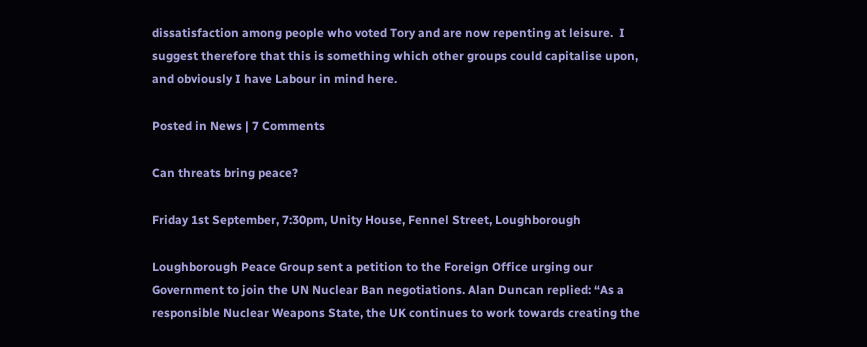dissatisfaction among people who voted Tory and are now repenting at leisure.  I suggest therefore that this is something which other groups could capitalise upon, and obviously I have Labour in mind here.

Posted in News | 7 Comments

Can threats bring peace?

Friday 1st September, 7:30pm, Unity House, Fennel Street, Loughborough

Loughborough Peace Group sent a petition to the Foreign Office urging our Government to join the UN Nuclear Ban negotiations. Alan Duncan replied: “As a responsible Nuclear Weapons State, the UK continues to work towards creating the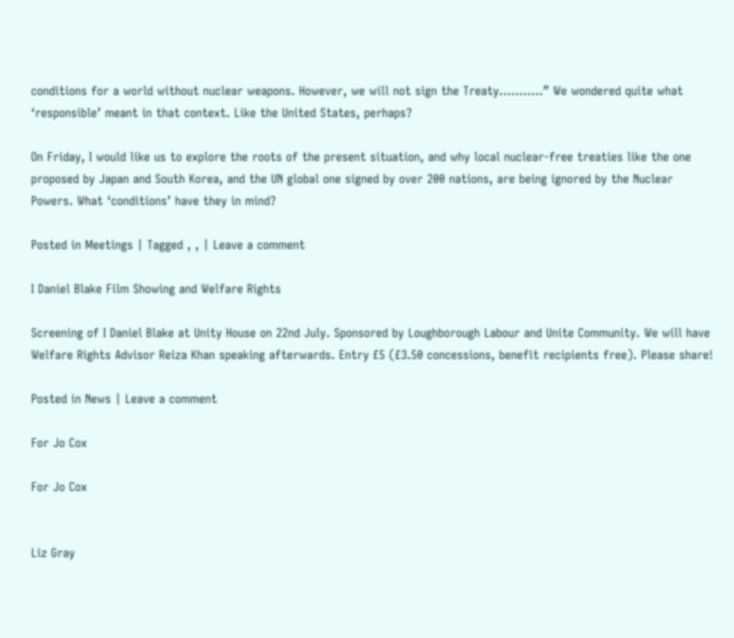conditions for a world without nuclear weapons. However, we will not sign the Treaty………..” We wondered quite what ‘responsible’ meant in that context. Like the United States, perhaps?

On Friday, I would like us to explore the roots of the present situation, and why local nuclear-free treaties like the one proposed by Japan and South Korea, and the UN global one signed by over 200 nations, are being ignored by the Nuclear Powers. What ‘conditions’ have they in mind?

Posted in Meetings | Tagged , , | Leave a comment

I Daniel Blake Film Showing and Welfare Rights

Screening of I Daniel Blake at Unity House on 22nd July. Sponsored by Loughborough Labour and Unite Community. We will have Welfare Rights Advisor Reiza Khan speaking afterwards. Entry £5 (£3.50 concessions, benefit recipients free). Please share!

Posted in News | Leave a comment

For Jo Cox

For Jo Cox


Liz Gray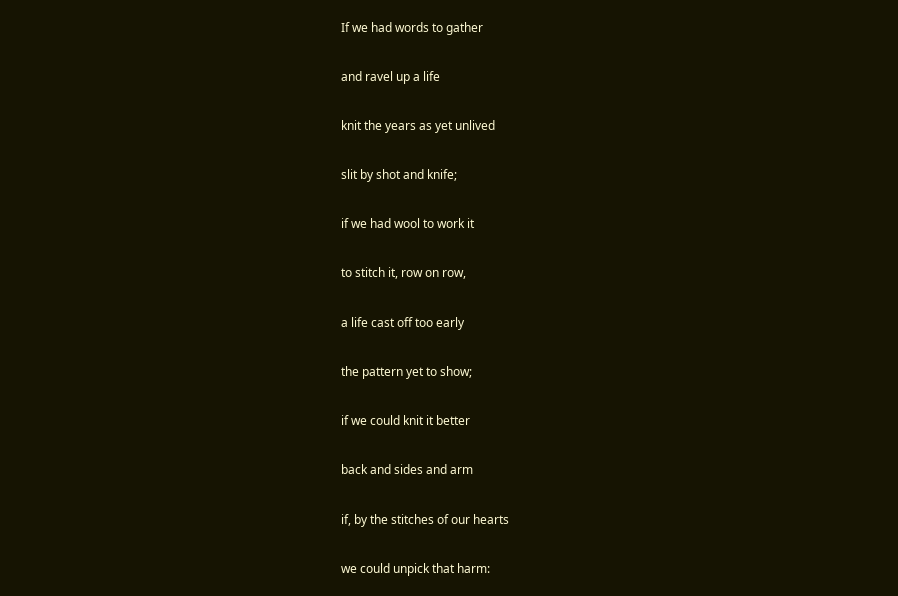If we had words to gather

and ravel up a life

knit the years as yet unlived

slit by shot and knife;

if we had wool to work it

to stitch it, row on row,

a life cast off too early

the pattern yet to show;

if we could knit it better

back and sides and arm

if, by the stitches of our hearts

we could unpick that harm: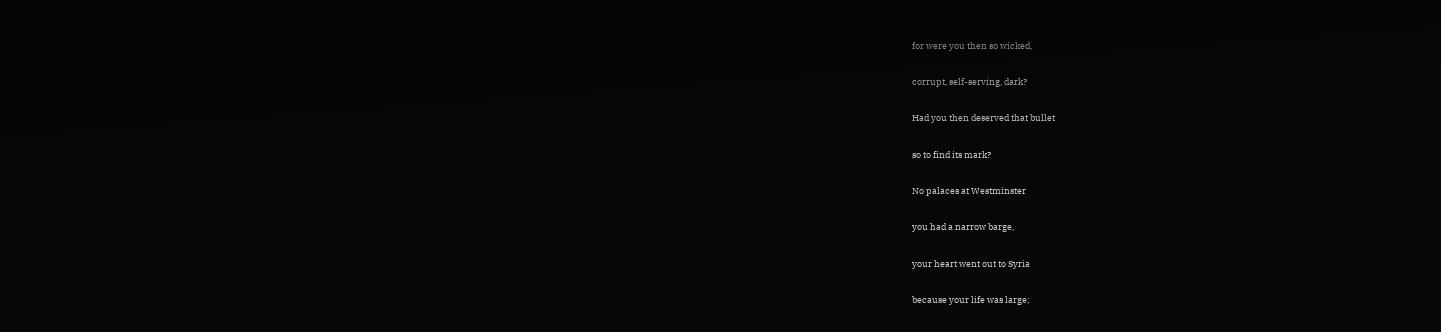for were you then so wicked,

corrupt, self-serving, dark?

Had you then deserved that bullet

so to find its mark?

No palaces at Westminster

you had a narrow barge,

your heart went out to Syria

because your life was large;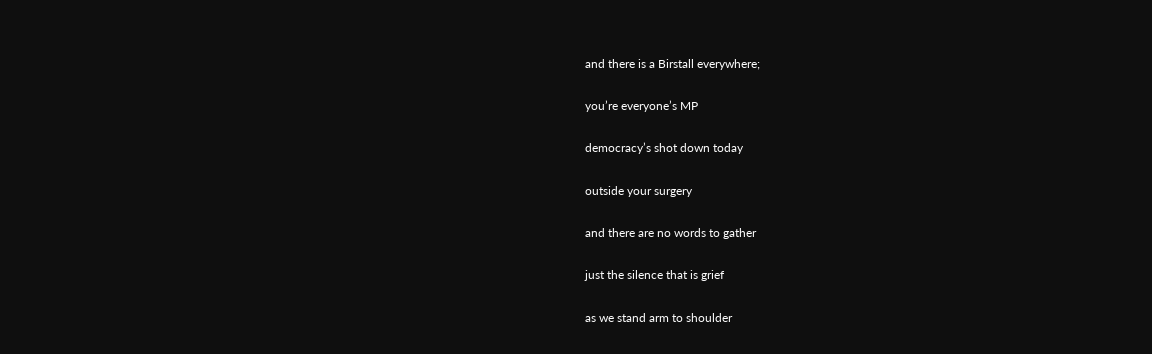and there is a Birstall everywhere;

you’re everyone’s MP

democracy’s shot down today

outside your surgery

and there are no words to gather

just the silence that is grief

as we stand arm to shoulder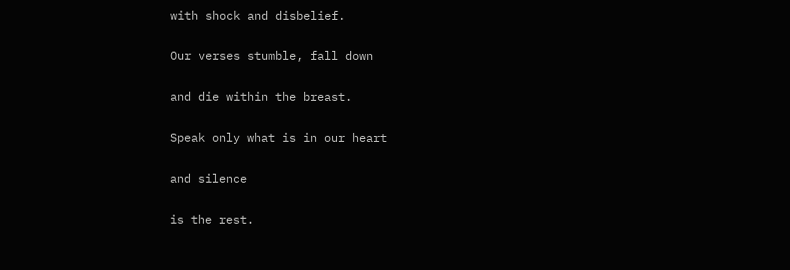with shock and disbelief.

Our verses stumble, fall down

and die within the breast.

Speak only what is in our heart

and silence

is the rest.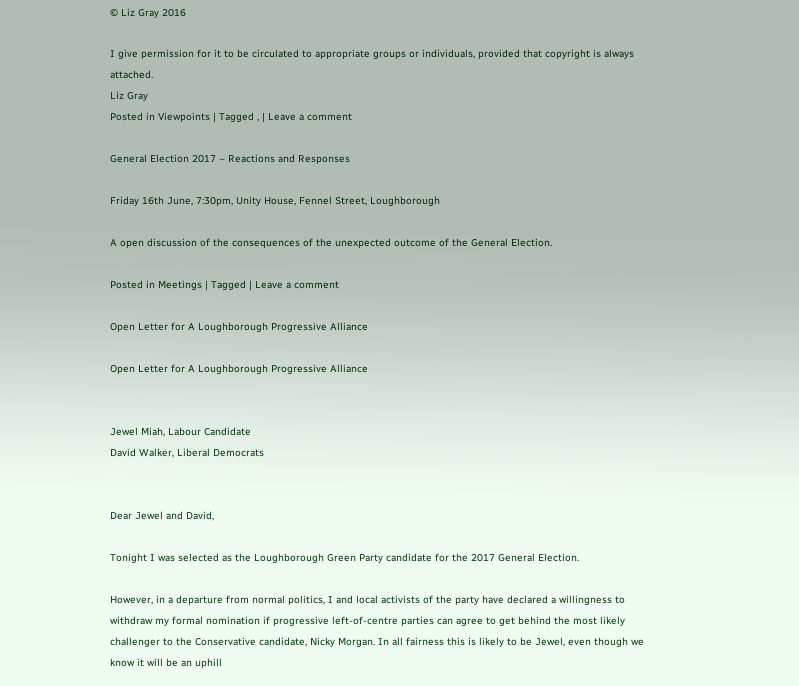© Liz Gray 2016

I give permission for it to be circulated to appropriate groups or individuals, provided that copyright is always attached.
Liz Gray
Posted in Viewpoints | Tagged , | Leave a comment

General Election 2017 – Reactions and Responses

Friday 16th June, 7:30pm, Unity House, Fennel Street, Loughborough

A open discussion of the consequences of the unexpected outcome of the General Election.

Posted in Meetings | Tagged | Leave a comment

Open Letter for A Loughborough Progressive Alliance

Open Letter for A Loughborough Progressive Alliance


Jewel Miah, Labour Candidate
David Walker, Liberal Democrats


Dear Jewel and David,

Tonight I was selected as the Loughborough Green Party candidate for the 2017 General Election.

However, in a departure from normal politics, I and local activists of the party have declared a willingness to withdraw my formal nomination if progressive left-of-centre parties can agree to get behind the most likely challenger to the Conservative candidate, Nicky Morgan. In all fairness this is likely to be Jewel, even though we know it will be an uphill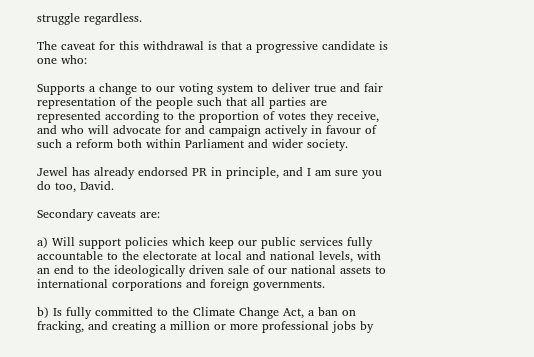struggle regardless.

The caveat for this withdrawal is that a progressive candidate is one who:

Supports a change to our voting system to deliver true and fair representation of the people such that all parties are represented according to the proportion of votes they receive, and who will advocate for and campaign actively in favour of such a reform both within Parliament and wider society.

Jewel has already endorsed PR in principle, and I am sure you do too, David.

Secondary caveats are:

a) Will support policies which keep our public services fully accountable to the electorate at local and national levels, with an end to the ideologically driven sale of our national assets to international corporations and foreign governments.

b) Is fully committed to the Climate Change Act, a ban on fracking, and creating a million or more professional jobs by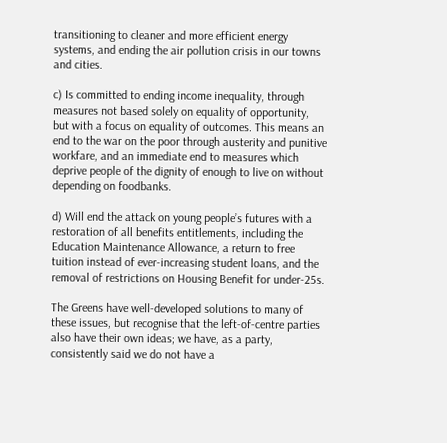transitioning to cleaner and more efficient energy systems, and ending the air pollution crisis in our towns and cities.

c) Is committed to ending income inequality, through measures not based solely on equality of opportunity, but with a focus on equality of outcomes. This means an end to the war on the poor through austerity and punitive workfare, and an immediate end to measures which deprive people of the dignity of enough to live on without depending on foodbanks.

d) Will end the attack on young people’s futures with a restoration of all benefits entitlements, including the Education Maintenance Allowance, a return to free tuition instead of ever-increasing student loans, and the removal of restrictions on Housing Benefit for under-25s.

The Greens have well-developed solutions to many of these issues, but recognise that the left-of-centre parties also have their own ideas; we have, as a party, consistently said we do not have a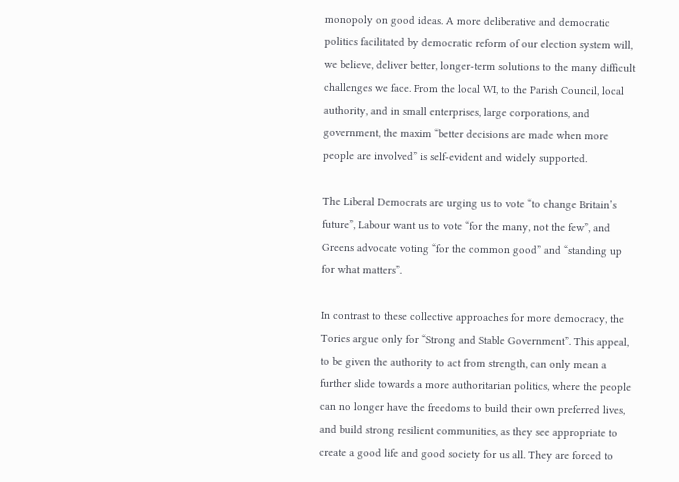monopoly on good ideas. A more deliberative and democratic politics facilitated by democratic reform of our election system will, we believe, deliver better, longer-term solutions to the many difficult challenges we face. From the local WI, to the Parish Council, local authority, and in small enterprises, large corporations, and government, the maxim “better decisions are made when more people are involved” is self-evident and widely supported.

The Liberal Democrats are urging us to vote “to change Britain’s future”, Labour want us to vote “for the many, not the few”, and Greens advocate voting “for the common good” and “standing up for what matters”.

In contrast to these collective approaches for more democracy, the Tories argue only for “Strong and Stable Government”. This appeal, to be given the authority to act from strength, can only mean a further slide towards a more authoritarian politics, where the people can no longer have the freedoms to build their own preferred lives, and build strong resilient communities, as they see appropriate to create a good life and good society for us all. They are forced to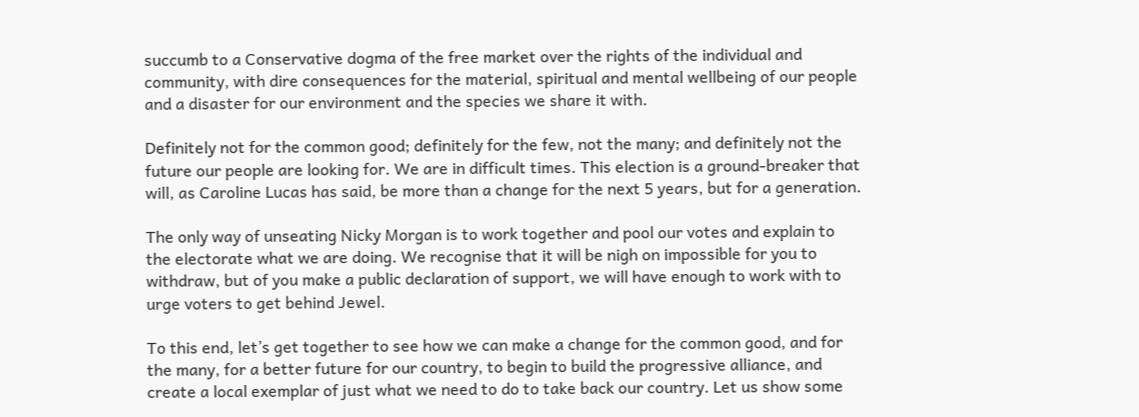succumb to a Conservative dogma of the free market over the rights of the individual and community, with dire consequences for the material, spiritual and mental wellbeing of our people and a disaster for our environment and the species we share it with.

Definitely not for the common good; definitely for the few, not the many; and definitely not the future our people are looking for. We are in difficult times. This election is a ground-breaker that will, as Caroline Lucas has said, be more than a change for the next 5 years, but for a generation.

The only way of unseating Nicky Morgan is to work together and pool our votes and explain to the electorate what we are doing. We recognise that it will be nigh on impossible for you to withdraw, but of you make a public declaration of support, we will have enough to work with to urge voters to get behind Jewel.

To this end, let’s get together to see how we can make a change for the common good, and for the many, for a better future for our country, to begin to build the progressive alliance, and create a local exemplar of just what we need to do to take back our country. Let us show some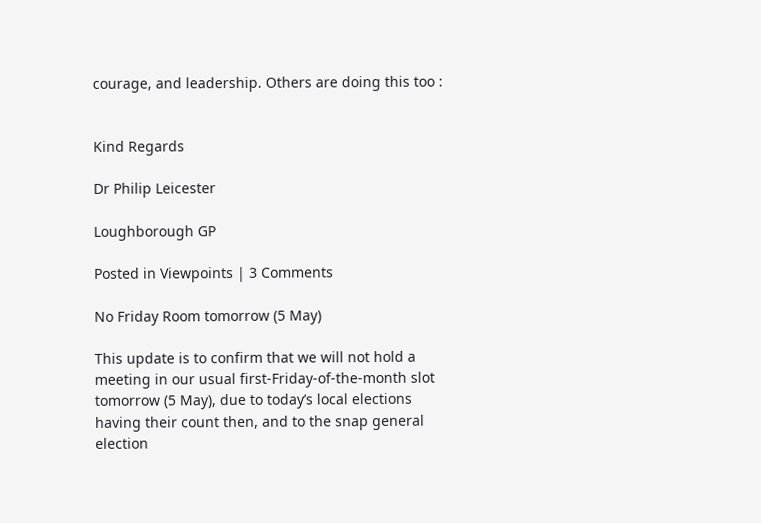courage, and leadership. Others are doing this too :


Kind Regards

Dr Philip Leicester

Loughborough GP

Posted in Viewpoints | 3 Comments

No Friday Room tomorrow (5 May)

This update is to confirm that we will not hold a meeting in our usual first-Friday-of-the-month slot tomorrow (5 May), due to today’s local elections having their count then, and to the snap general election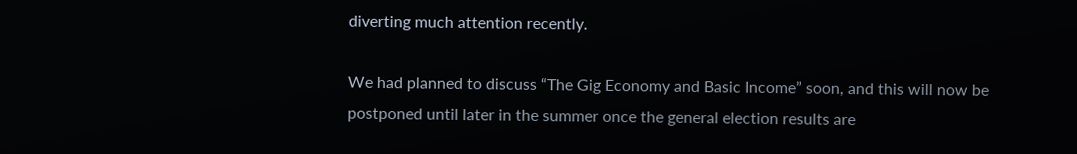diverting much attention recently.

We had planned to discuss “The Gig Economy and Basic Income” soon, and this will now be postponed until later in the summer once the general election results are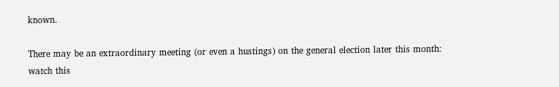known.

There may be an extraordinary meeting (or even a hustings) on the general election later this month: watch this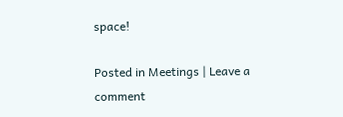space!

Posted in Meetings | Leave a comment